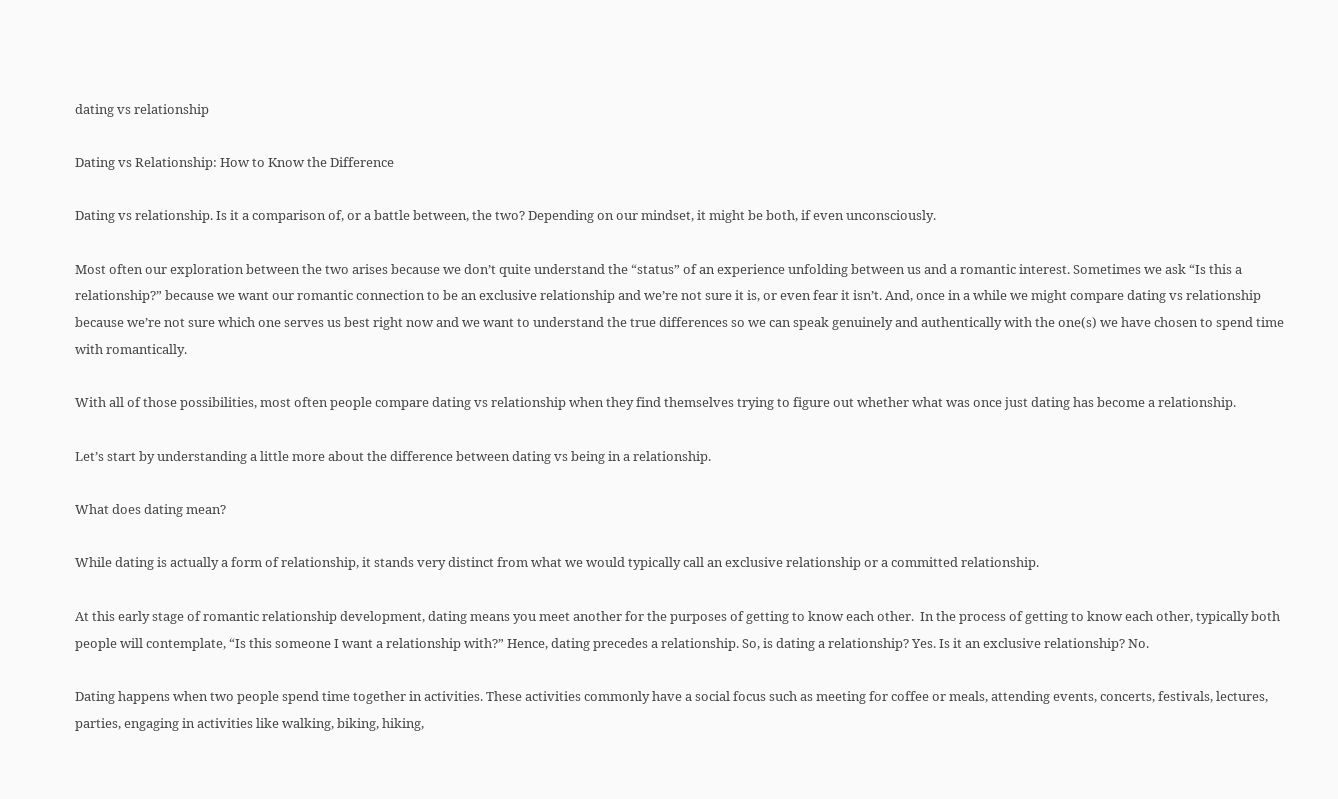dating vs relationship

Dating vs Relationship: How to Know the Difference

Dating vs relationship. Is it a comparison of, or a battle between, the two? Depending on our mindset, it might be both, if even unconsciously.

Most often our exploration between the two arises because we don’t quite understand the “status” of an experience unfolding between us and a romantic interest. Sometimes we ask “Is this a relationship?” because we want our romantic connection to be an exclusive relationship and we’re not sure it is, or even fear it isn’t. And, once in a while we might compare dating vs relationship because we’re not sure which one serves us best right now and we want to understand the true differences so we can speak genuinely and authentically with the one(s) we have chosen to spend time with romantically.

With all of those possibilities, most often people compare dating vs relationship when they find themselves trying to figure out whether what was once just dating has become a relationship.

Let’s start by understanding a little more about the difference between dating vs being in a relationship.

What does dating mean?

While dating is actually a form of relationship, it stands very distinct from what we would typically call an exclusive relationship or a committed relationship.

At this early stage of romantic relationship development, dating means you meet another for the purposes of getting to know each other.  In the process of getting to know each other, typically both people will contemplate, “Is this someone I want a relationship with?” Hence, dating precedes a relationship. So, is dating a relationship? Yes. Is it an exclusive relationship? No.

Dating happens when two people spend time together in activities. These activities commonly have a social focus such as meeting for coffee or meals, attending events, concerts, festivals, lectures, parties, engaging in activities like walking, biking, hiking,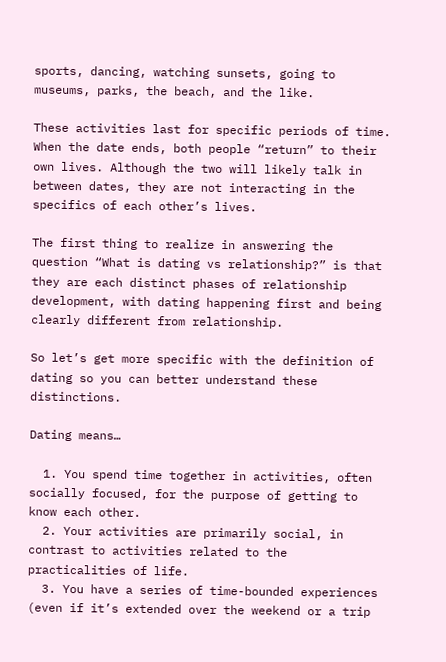sports, dancing, watching sunsets, going to museums, parks, the beach, and the like.

These activities last for specific periods of time. When the date ends, both people “return” to their own lives. Although the two will likely talk in between dates, they are not interacting in the specifics of each other’s lives.

The first thing to realize in answering the question “What is dating vs relationship?” is that they are each distinct phases of relationship development, with dating happening first and being clearly different from relationship.

So let’s get more specific with the definition of dating so you can better understand these distinctions.

Dating means…

  1. You spend time together in activities, often socially focused, for the purpose of getting to know each other.
  2. Your activities are primarily social, in contrast to activities related to the practicalities of life.
  3. You have a series of time-bounded experiences (even if it’s extended over the weekend or a trip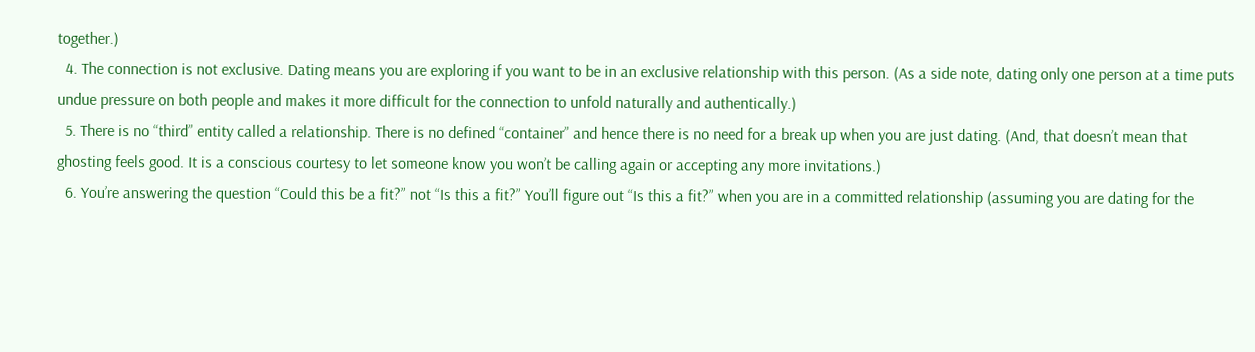together.)
  4. The connection is not exclusive. Dating means you are exploring if you want to be in an exclusive relationship with this person. (As a side note, dating only one person at a time puts undue pressure on both people and makes it more difficult for the connection to unfold naturally and authentically.)
  5. There is no “third” entity called a relationship. There is no defined “container” and hence there is no need for a break up when you are just dating. (And, that doesn’t mean that ghosting feels good. It is a conscious courtesy to let someone know you won’t be calling again or accepting any more invitations.)
  6. You’re answering the question “Could this be a fit?” not “Is this a fit?” You’ll figure out “Is this a fit?” when you are in a committed relationship (assuming you are dating for the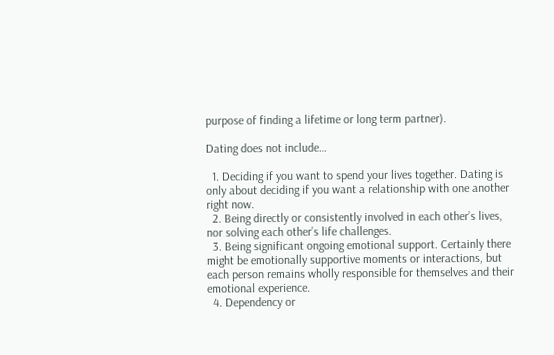purpose of finding a lifetime or long term partner).

Dating does not include…

  1. Deciding if you want to spend your lives together. Dating is only about deciding if you want a relationship with one another right now.
  2. Being directly or consistently involved in each other’s lives, nor solving each other’s life challenges.
  3. Being significant ongoing emotional support. Certainly there might be emotionally supportive moments or interactions, but each person remains wholly responsible for themselves and their emotional experience.
  4. Dependency or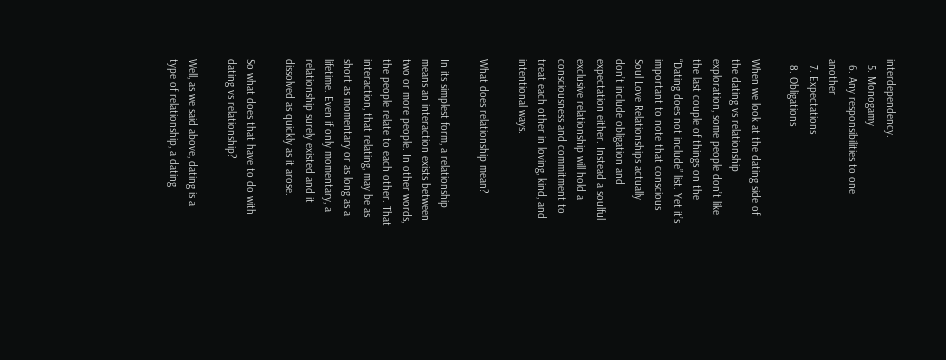interdependency.
  5. Monogamy
  6. Any responsibilities to one another
  7. Expectations
  8. Obligations

When we look at the dating side of the dating vs relationship exploration, some people don’t like the last couple of things on the “Dating does not include” list. Yet it’s important to note that conscious Soul Love Relationships actually don’t include obligation and expectation either. Instead a soulful exclusive relationship will hold a consciousness and commitment to treat each other in loving, kind, and intentional ways.

What does relationship mean?

In its simplest form, a relationship means an interaction exists between two or more people. In other words, the people relate to each other. That interaction, that relating, may be as short as momentary or as long as a lifetime. Even if only momentary, a relationship surely existed and it dissolved as quickly as it arose.

So what does that have to do with dating vs relationship?

Well, as we said above, dating is a type of relationship, a dating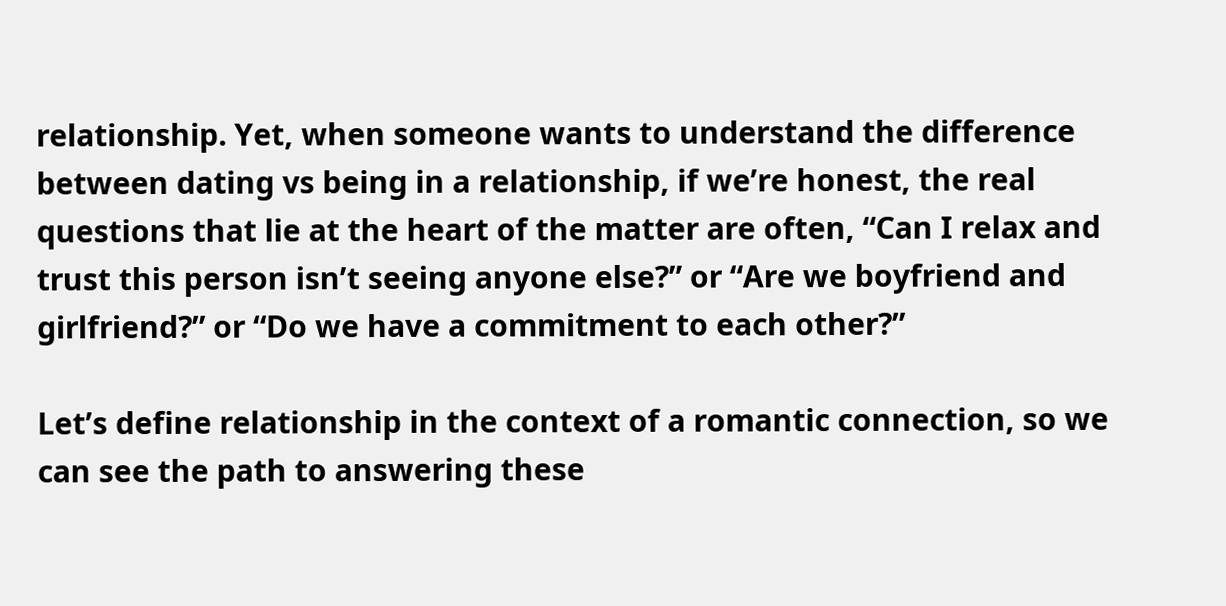relationship. Yet, when someone wants to understand the difference between dating vs being in a relationship, if we’re honest, the real questions that lie at the heart of the matter are often, “Can I relax and trust this person isn’t seeing anyone else?” or “Are we boyfriend and girlfriend?” or “Do we have a commitment to each other?”

Let’s define relationship in the context of a romantic connection, so we can see the path to answering these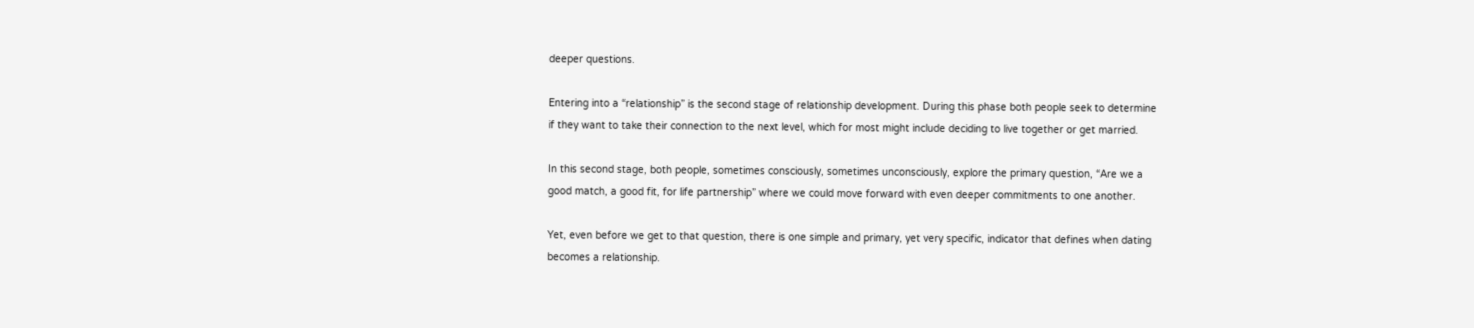deeper questions.

Entering into a “relationship” is the second stage of relationship development. During this phase both people seek to determine if they want to take their connection to the next level, which for most might include deciding to live together or get married.

In this second stage, both people, sometimes consciously, sometimes unconsciously, explore the primary question, “Are we a good match, a good fit, for life partnership” where we could move forward with even deeper commitments to one another.

Yet, even before we get to that question, there is one simple and primary, yet very specific, indicator that defines when dating becomes a relationship.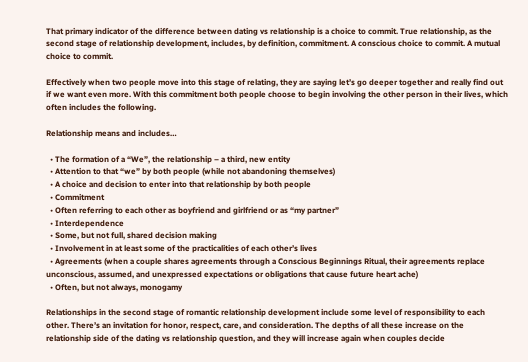That primary indicator of the difference between dating vs relationship is a choice to commit. True relationship, as the second stage of relationship development, includes, by definition, commitment. A conscious choice to commit. A mutual choice to commit.

Effectively when two people move into this stage of relating, they are saying let’s go deeper together and really find out if we want even more. With this commitment both people choose to begin involving the other person in their lives, which often includes the following.

Relationship means and includes…

  • The formation of a “We”, the relationship – a third, new entity
  • Attention to that “we” by both people (while not abandoning themselves)
  • A choice and decision to enter into that relationship by both people
  • Commitment
  • Often referring to each other as boyfriend and girlfriend or as “my partner”
  • Interdependence
  • Some, but not full, shared decision making
  • Involvement in at least some of the practicalities of each other’s lives
  • Agreements (when a couple shares agreements through a Conscious Beginnings Ritual, their agreements replace unconscious, assumed, and unexpressed expectations or obligations that cause future heart ache)
  • Often, but not always, monogamy

Relationships in the second stage of romantic relationship development include some level of responsibility to each other. There’s an invitation for honor, respect, care, and consideration. The depths of all these increase on the relationship side of the dating vs relationship question, and they will increase again when couples decide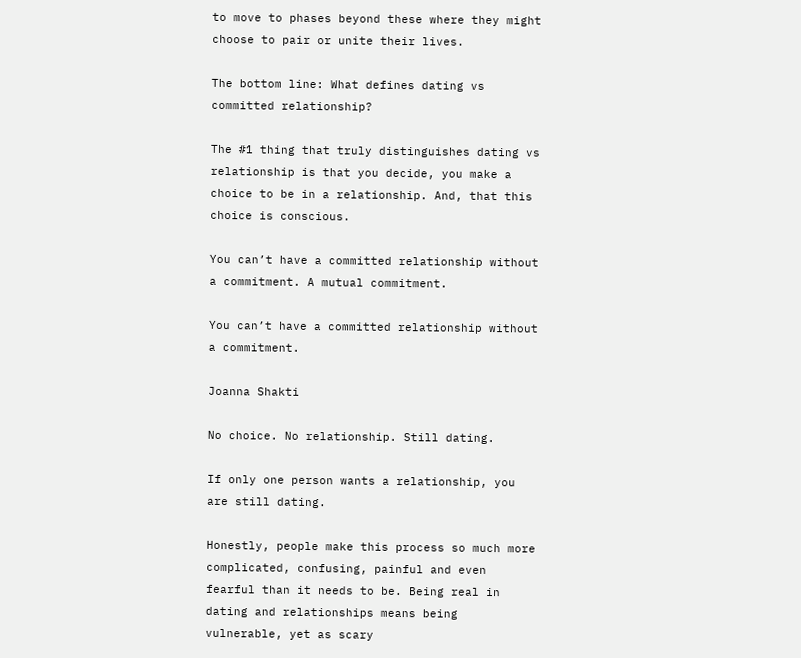to move to phases beyond these where they might choose to pair or unite their lives.

The bottom line: What defines dating vs committed relationship?

The #1 thing that truly distinguishes dating vs relationship is that you decide, you make a choice to be in a relationship. And, that this choice is conscious.

You can’t have a committed relationship without a commitment. A mutual commitment.

You can’t have a committed relationship without a commitment.

Joanna Shakti

No choice. No relationship. Still dating.

If only one person wants a relationship, you are still dating.

Honestly, people make this process so much more complicated, confusing, painful and even fearful than it needs to be. Being real in dating and relationships means being vulnerable, yet as scary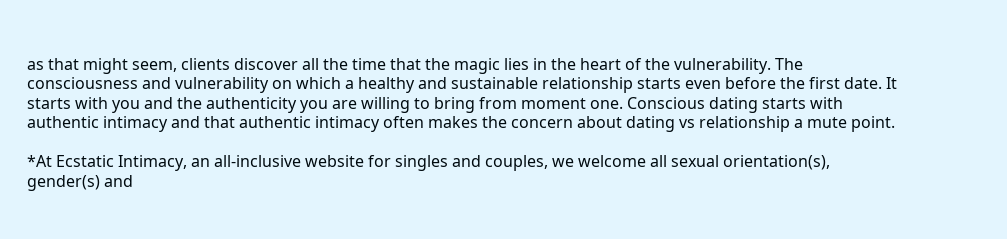as that might seem, clients discover all the time that the magic lies in the heart of the vulnerability. The consciousness and vulnerability on which a healthy and sustainable relationship starts even before the first date. It starts with you and the authenticity you are willing to bring from moment one. Conscious dating starts with authentic intimacy and that authentic intimacy often makes the concern about dating vs relationship a mute point.

*At Ecstatic Intimacy, an all-inclusive website for singles and couples, we welcome all sexual orientation(s), gender(s) and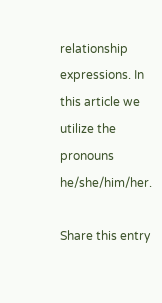relationship expressions. In this article we utilize the pronouns he/she/him/her.

Share this entry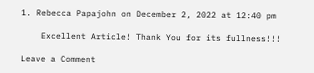1. Rebecca Papajohn on December 2, 2022 at 12:40 pm

    Excellent Article! Thank You for its fullness!!!

Leave a Comment